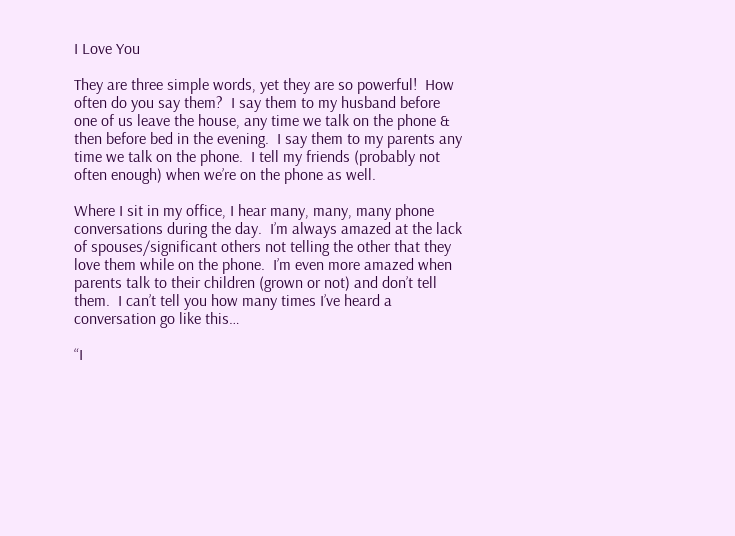I Love You

They are three simple words, yet they are so powerful!  How often do you say them?  I say them to my husband before one of us leave the house, any time we talk on the phone & then before bed in the evening.  I say them to my parents any time we talk on the phone.  I tell my friends (probably not often enough) when we’re on the phone as well.

Where I sit in my office, I hear many, many, many phone conversations during the day.  I’m always amazed at the lack of spouses/significant others not telling the other that they love them while on the phone.  I’m even more amazed when parents talk to their children (grown or not) and don’t tell them.  I can’t tell you how many times I’ve heard a conversation go like this…

“I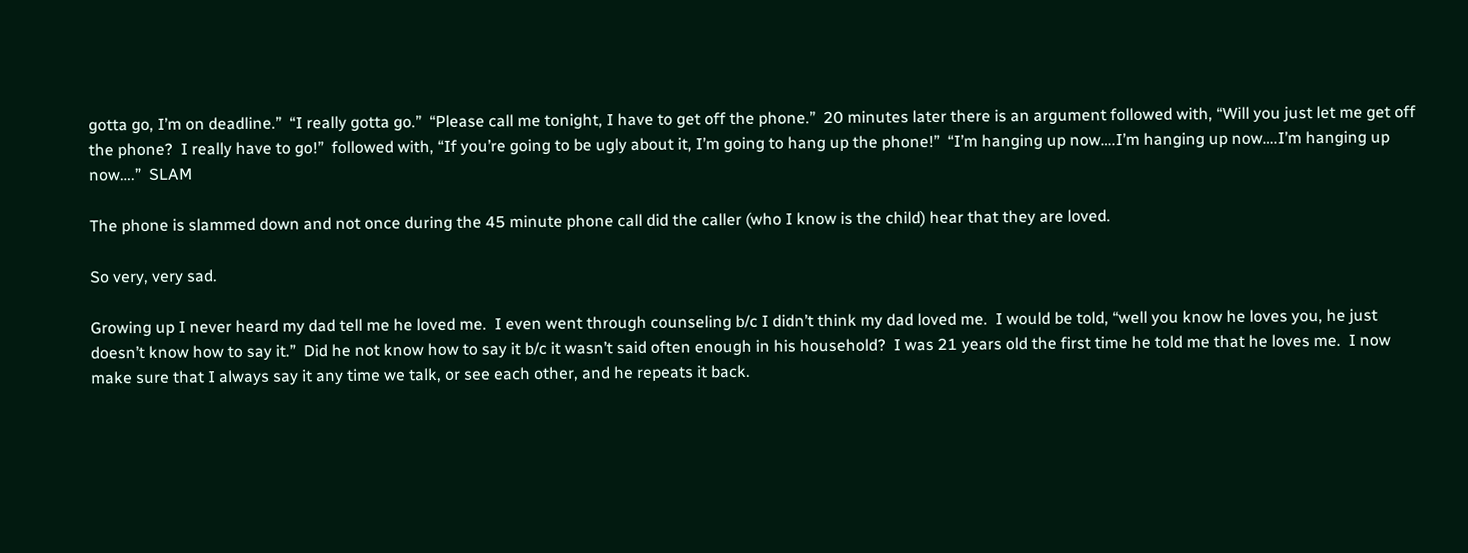gotta go, I’m on deadline.”  “I really gotta go.”  “Please call me tonight, I have to get off the phone.”  20 minutes later there is an argument followed with, “Will you just let me get off the phone?  I really have to go!”  followed with, “If you’re going to be ugly about it, I’m going to hang up the phone!”  “I’m hanging up now….I’m hanging up now….I’m hanging up now….”  SLAM

The phone is slammed down and not once during the 45 minute phone call did the caller (who I know is the child) hear that they are loved.

So very, very sad.

Growing up I never heard my dad tell me he loved me.  I even went through counseling b/c I didn’t think my dad loved me.  I would be told, “well you know he loves you, he just doesn’t know how to say it.”  Did he not know how to say it b/c it wasn’t said often enough in his household?  I was 21 years old the first time he told me that he loves me.  I now make sure that I always say it any time we talk, or see each other, and he repeats it back.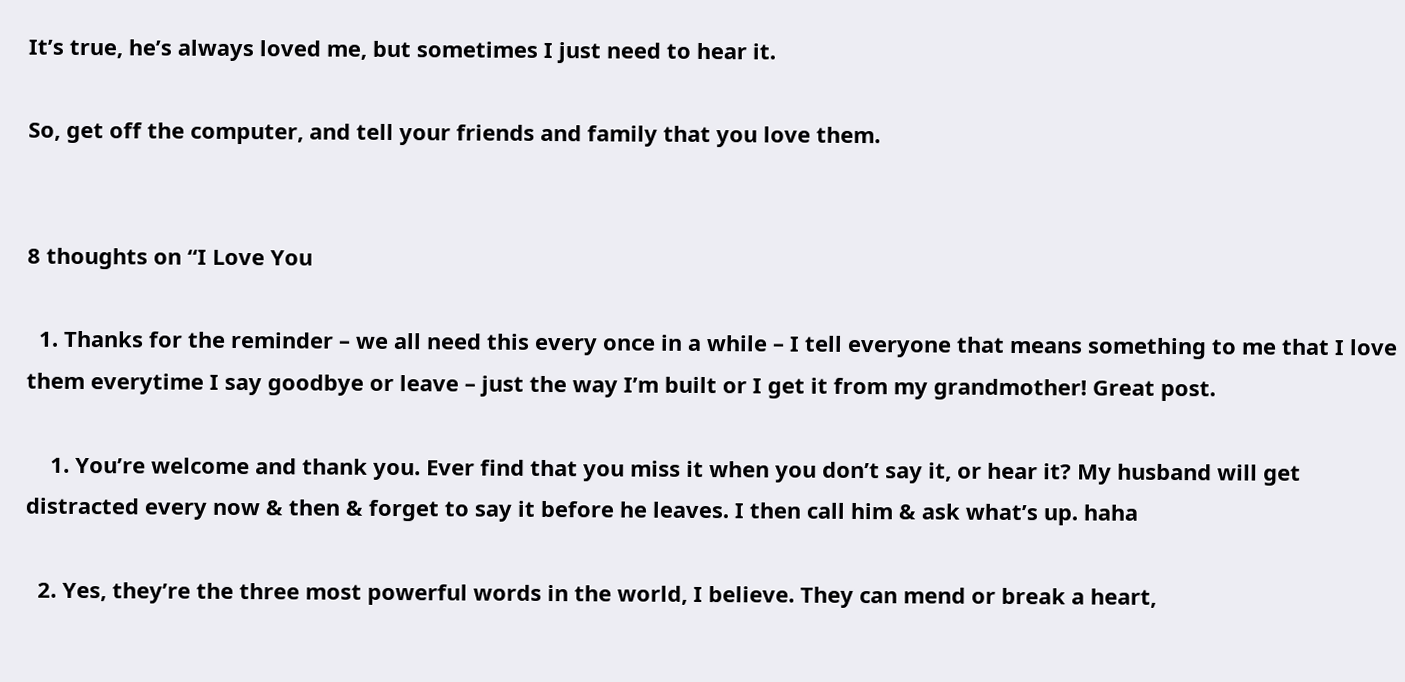It’s true, he’s always loved me, but sometimes I just need to hear it.

So, get off the computer, and tell your friends and family that you love them.


8 thoughts on “I Love You

  1. Thanks for the reminder – we all need this every once in a while – I tell everyone that means something to me that I love them everytime I say goodbye or leave – just the way I’m built or I get it from my grandmother! Great post.

    1. You’re welcome and thank you. Ever find that you miss it when you don’t say it, or hear it? My husband will get distracted every now & then & forget to say it before he leaves. I then call him & ask what’s up. haha

  2. Yes, they’re the three most powerful words in the world, I believe. They can mend or break a heart,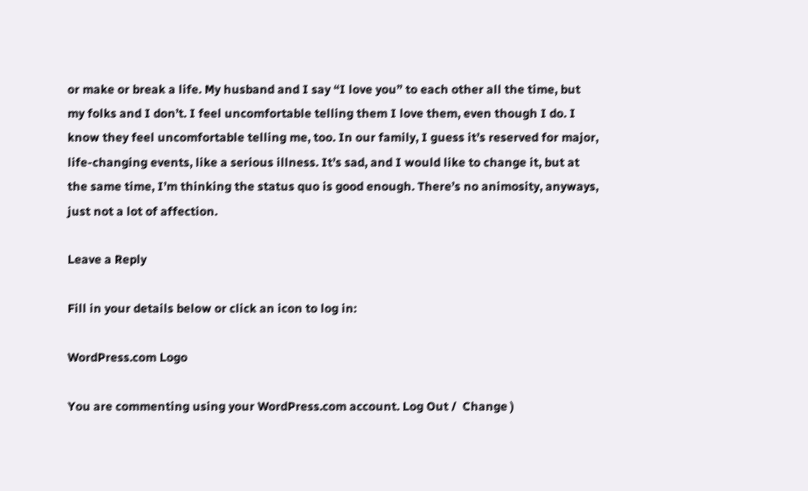or make or break a life. My husband and I say “I love you” to each other all the time, but my folks and I don’t. I feel uncomfortable telling them I love them, even though I do. I know they feel uncomfortable telling me, too. In our family, I guess it’s reserved for major, life-changing events, like a serious illness. It’s sad, and I would like to change it, but at the same time, I’m thinking the status quo is good enough. There’s no animosity, anyways, just not a lot of affection.

Leave a Reply

Fill in your details below or click an icon to log in:

WordPress.com Logo

You are commenting using your WordPress.com account. Log Out /  Change )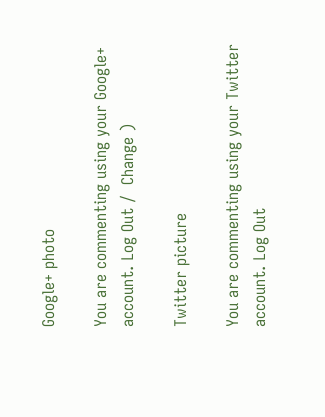Google+ photo

You are commenting using your Google+ account. Log Out /  Change )

Twitter picture

You are commenting using your Twitter account. Log Out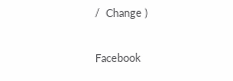/  Change )

Facebook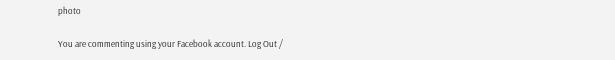photo

You are commenting using your Facebook account. Log Out /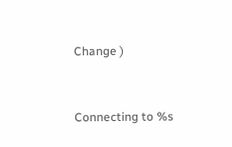Change )


Connecting to %s